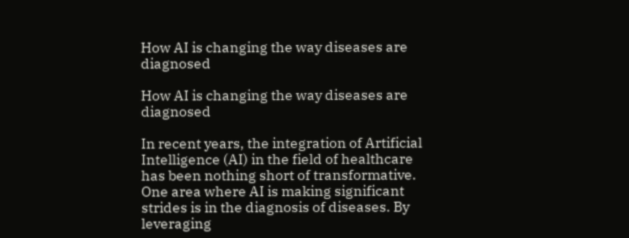How AI is changing the way diseases are diagnosed

How AI is changing the way diseases are diagnosed

In recent years, the integration of Artificial Intelligence (AI) in the field of healthcare has been nothing short of transformative. One area where AI is making significant strides is in the diagnosis of diseases. By leveraging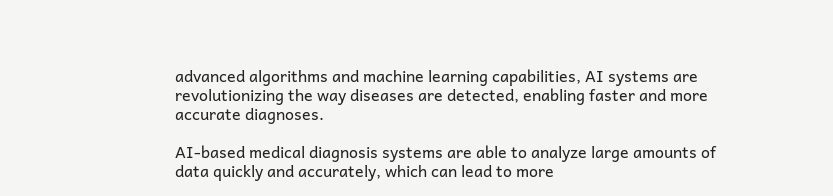advanced algorithms and machine learning capabilities, AI systems are revolutionizing the way diseases are detected, enabling faster and more accurate diagnoses.

AI-based medical diagnosis systems are able to analyze large amounts of data quickly and accurately, which can lead to more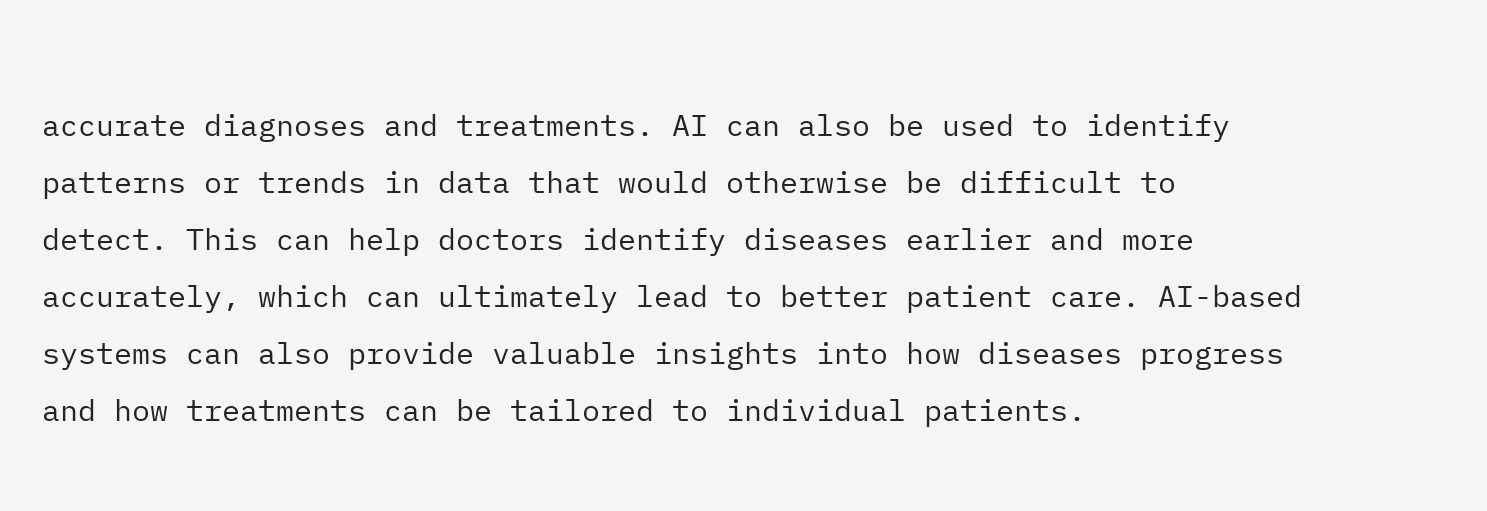accurate diagnoses and treatments. AI can also be used to identify patterns or trends in data that would otherwise be difficult to detect. This can help doctors identify diseases earlier and more accurately, which can ultimately lead to better patient care. AI-based systems can also provide valuable insights into how diseases progress and how treatments can be tailored to individual patients.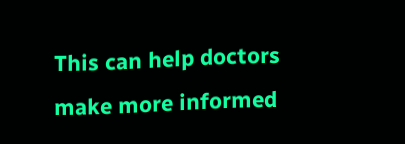This can help doctors make more informed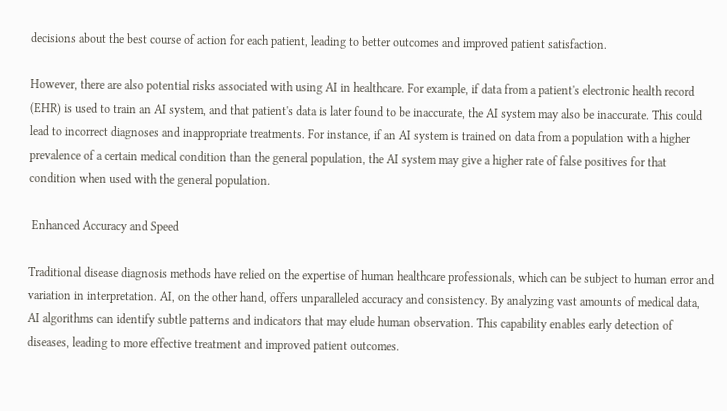decisions about the best course of action for each patient, leading to better outcomes and improved patient satisfaction.

However, there are also potential risks associated with using AI in healthcare. For example, if data from a patient's electronic health record (EHR) is used to train an AI system, and that patient's data is later found to be inaccurate, the AI system may also be inaccurate. This could lead to incorrect diagnoses and inappropriate treatments. For instance, if an AI system is trained on data from a population with a higher prevalence of a certain medical condition than the general population, the AI system may give a higher rate of false positives for that condition when used with the general population.

 Enhanced Accuracy and Speed

Traditional disease diagnosis methods have relied on the expertise of human healthcare professionals, which can be subject to human error and variation in interpretation. AI, on the other hand, offers unparalleled accuracy and consistency. By analyzing vast amounts of medical data, AI algorithms can identify subtle patterns and indicators that may elude human observation. This capability enables early detection of diseases, leading to more effective treatment and improved patient outcomes.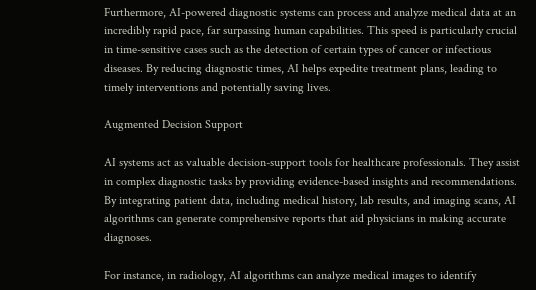Furthermore, AI-powered diagnostic systems can process and analyze medical data at an incredibly rapid pace, far surpassing human capabilities. This speed is particularly crucial in time-sensitive cases such as the detection of certain types of cancer or infectious diseases. By reducing diagnostic times, AI helps expedite treatment plans, leading to timely interventions and potentially saving lives.

Augmented Decision Support

AI systems act as valuable decision-support tools for healthcare professionals. They assist in complex diagnostic tasks by providing evidence-based insights and recommendations. By integrating patient data, including medical history, lab results, and imaging scans, AI algorithms can generate comprehensive reports that aid physicians in making accurate diagnoses.

For instance, in radiology, AI algorithms can analyze medical images to identify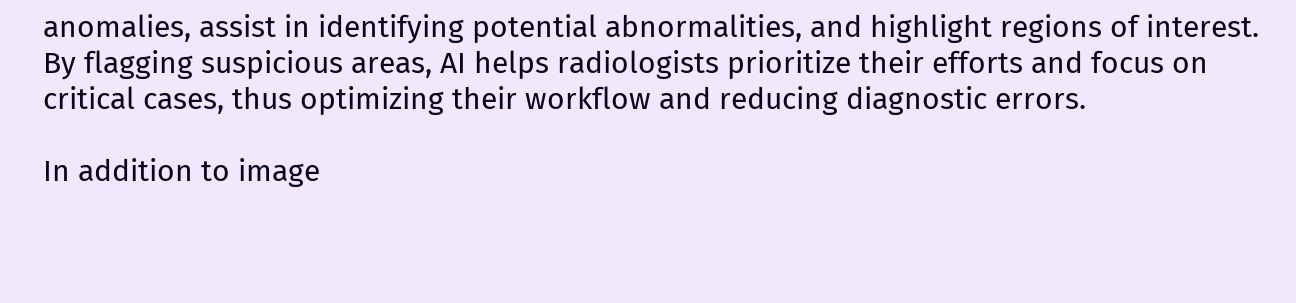anomalies, assist in identifying potential abnormalities, and highlight regions of interest. By flagging suspicious areas, AI helps radiologists prioritize their efforts and focus on critical cases, thus optimizing their workflow and reducing diagnostic errors.

In addition to image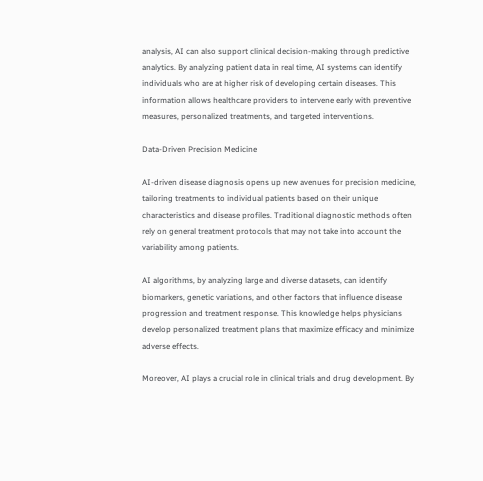analysis, AI can also support clinical decision-making through predictive analytics. By analyzing patient data in real time, AI systems can identify individuals who are at higher risk of developing certain diseases. This information allows healthcare providers to intervene early with preventive measures, personalized treatments, and targeted interventions.

Data-Driven Precision Medicine

AI-driven disease diagnosis opens up new avenues for precision medicine, tailoring treatments to individual patients based on their unique characteristics and disease profiles. Traditional diagnostic methods often rely on general treatment protocols that may not take into account the variability among patients.

AI algorithms, by analyzing large and diverse datasets, can identify biomarkers, genetic variations, and other factors that influence disease progression and treatment response. This knowledge helps physicians develop personalized treatment plans that maximize efficacy and minimize adverse effects.

Moreover, AI plays a crucial role in clinical trials and drug development. By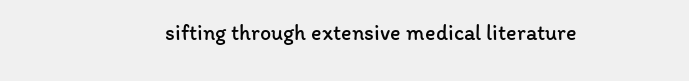sifting through extensive medical literature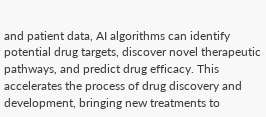and patient data, AI algorithms can identify potential drug targets, discover novel therapeutic pathways, and predict drug efficacy. This accelerates the process of drug discovery and development, bringing new treatments to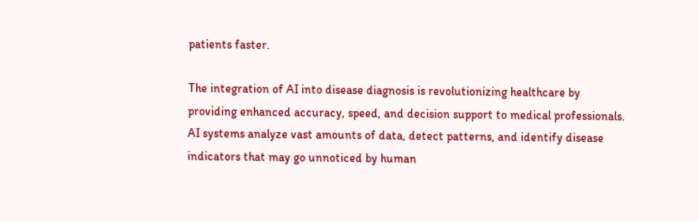patients faster.

The integration of AI into disease diagnosis is revolutionizing healthcare by providing enhanced accuracy, speed, and decision support to medical professionals. AI systems analyze vast amounts of data, detect patterns, and identify disease indicators that may go unnoticed by human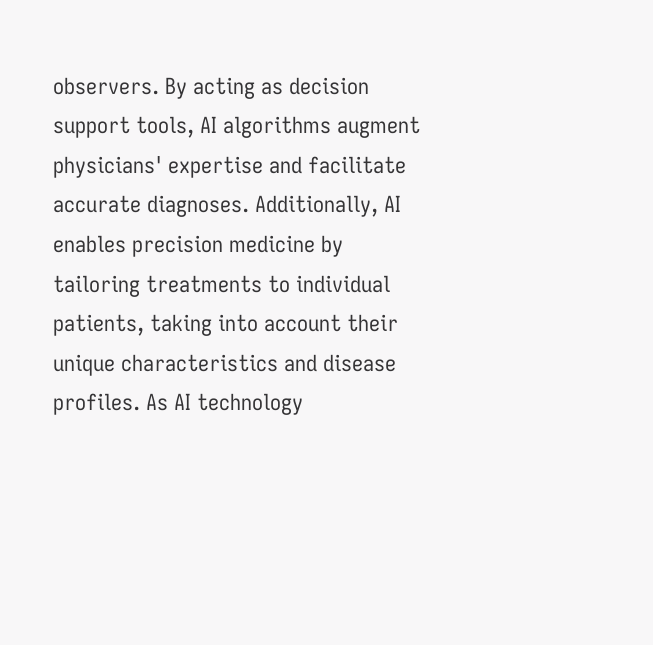observers. By acting as decision support tools, AI algorithms augment physicians' expertise and facilitate accurate diagnoses. Additionally, AI enables precision medicine by tailoring treatments to individual patients, taking into account their unique characteristics and disease profiles. As AI technology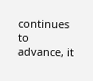continues to advance, it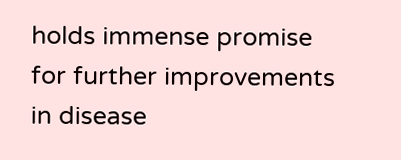holds immense promise for further improvements in disease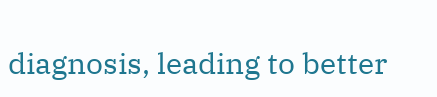diagnosis, leading to better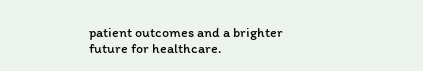patient outcomes and a brighter future for healthcare.